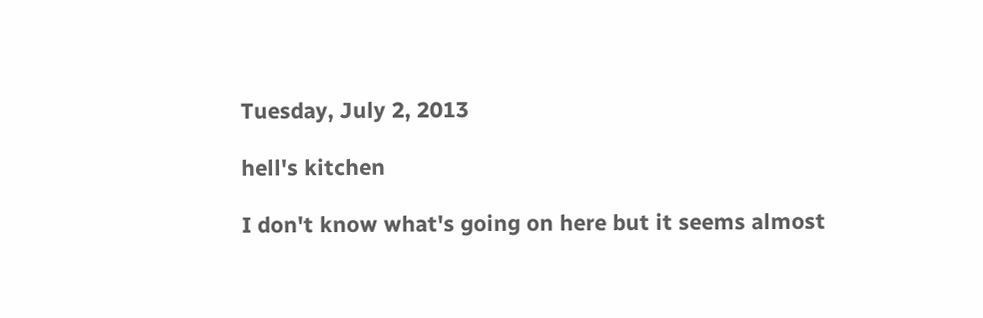Tuesday, July 2, 2013

hell's kitchen

I don't know what's going on here but it seems almost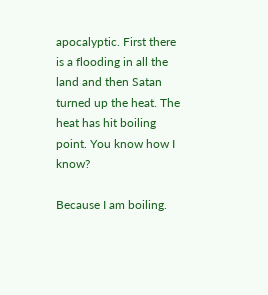apocalyptic. First there is a flooding in all the land and then Satan turned up the heat. The heat has hit boiling point. You know how I know?

Because I am boiling.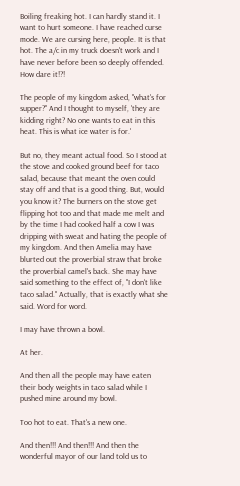Boiling freaking hot. I can hardly stand it. I want to hurt someone. I have reached curse mode. We are cursing here, people. It is that hot. The a/c in my truck doesn't work and I have never before been so deeply offended. How dare it!?!

The people of my kingdom asked, "what's for supper?" And I thought to myself, 'they are kidding right? No one wants to eat in this heat. This is what ice water is for.'

But no, they meant actual food. So I stood at the stove and cooked ground beef for taco salad, because that meant the oven could stay off and that is a good thing. But, would you know it? The burners on the stove get flipping hot too and that made me melt and by the time I had cooked half a cow I was dripping with sweat and hating the people of my kingdom. And then Amelia may have blurted out the proverbial straw that broke the proverbial camel's back. She may have said something to the effect of, "I don't like taco salad." Actually, that is exactly what she said. Word for word.

I may have thrown a bowl.

At her.

And then all the people may have eaten their body weights in taco salad while I pushed mine around my bowl.

Too hot to eat. That's a new one.

And then!!! And then!!! And then the wonderful mayor of our land told us to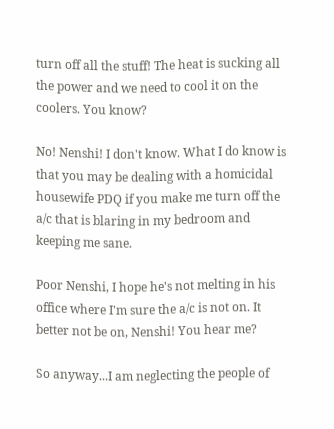turn off all the stuff! The heat is sucking all the power and we need to cool it on the coolers. You know?

No! Nenshi! I don't know. What I do know is that you may be dealing with a homicidal housewife PDQ if you make me turn off the a/c that is blaring in my bedroom and keeping me sane.

Poor Nenshi, I hope he's not melting in his office where I'm sure the a/c is not on. It better not be on, Nenshi! You hear me?

So anyway...I am neglecting the people of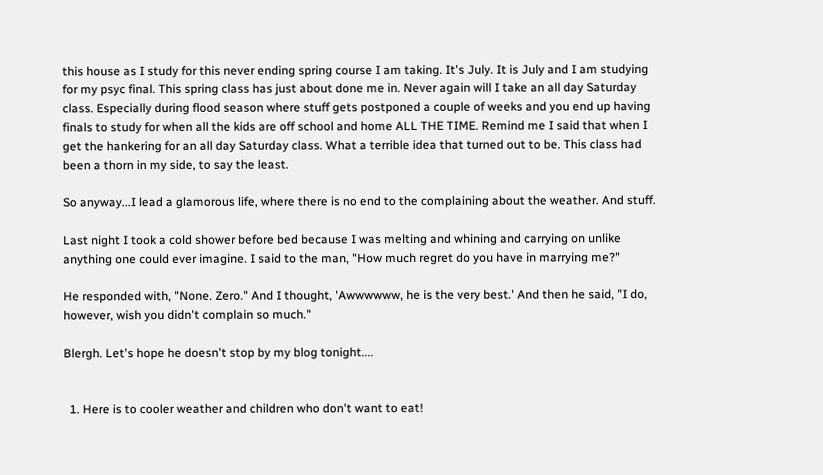this house as I study for this never ending spring course I am taking. It's July. It is July and I am studying for my psyc final. This spring class has just about done me in. Never again will I take an all day Saturday class. Especially during flood season where stuff gets postponed a couple of weeks and you end up having finals to study for when all the kids are off school and home ALL THE TIME. Remind me I said that when I get the hankering for an all day Saturday class. What a terrible idea that turned out to be. This class had been a thorn in my side, to say the least.

So anyway...I lead a glamorous life, where there is no end to the complaining about the weather. And stuff.

Last night I took a cold shower before bed because I was melting and whining and carrying on unlike anything one could ever imagine. I said to the man, "How much regret do you have in marrying me?"

He responded with, "None. Zero." And I thought, 'Awwwwww, he is the very best.' And then he said, "I do, however, wish you didn't complain so much."

Blergh. Let's hope he doesn't stop by my blog tonight....


  1. Here is to cooler weather and children who don't want to eat!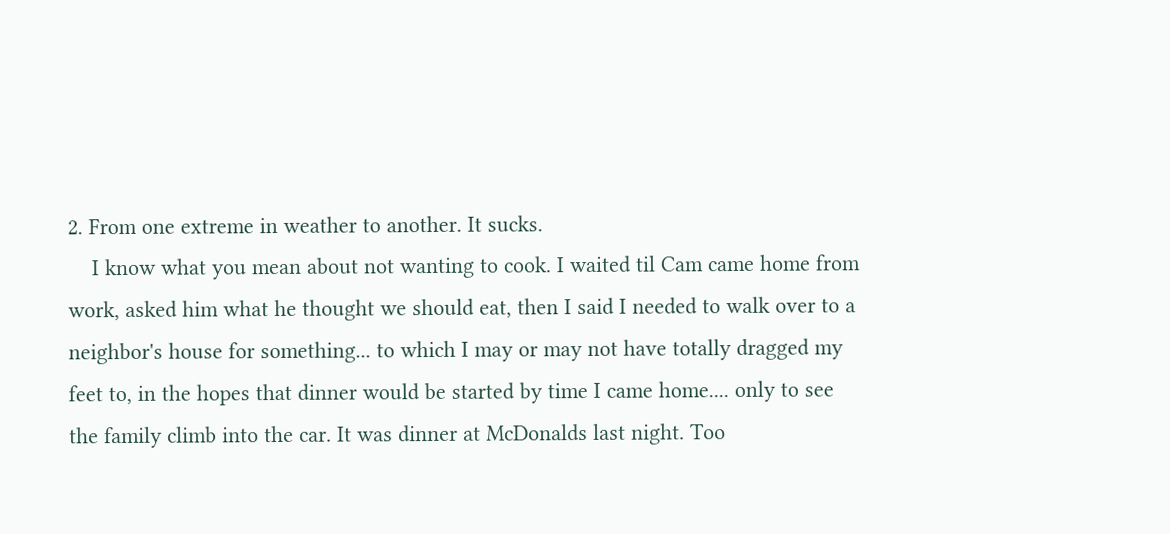2. From one extreme in weather to another. It sucks.
    I know what you mean about not wanting to cook. I waited til Cam came home from work, asked him what he thought we should eat, then I said I needed to walk over to a neighbor's house for something... to which I may or may not have totally dragged my feet to, in the hopes that dinner would be started by time I came home.... only to see the family climb into the car. It was dinner at McDonalds last night. Too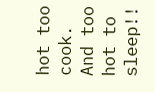hot too cook. And too hot to sleep!!